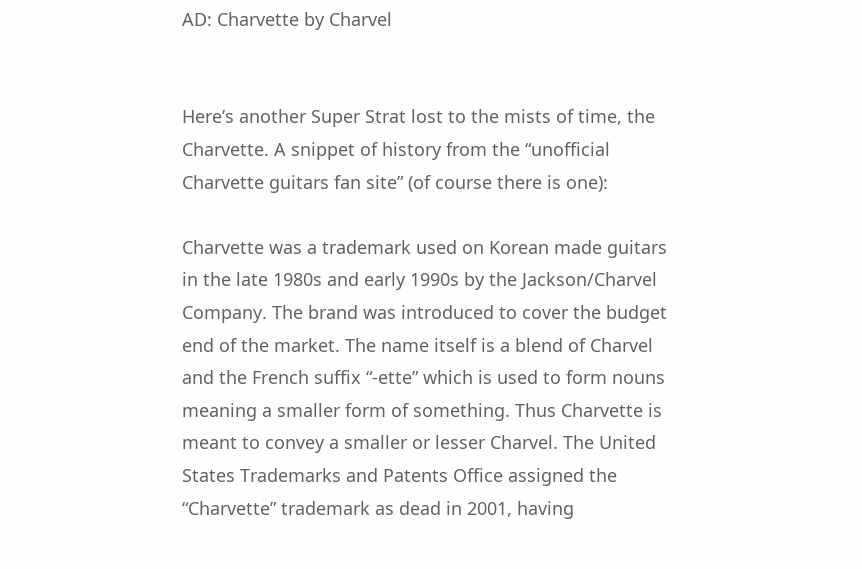AD: Charvette by Charvel


Here’s another Super Strat lost to the mists of time, the Charvette. A snippet of history from the “unofficial Charvette guitars fan site” (of course there is one):

Charvette was a trademark used on Korean made guitars in the late 1980s and early 1990s by the Jackson/Charvel Company. The brand was introduced to cover the budget end of the market. The name itself is a blend of Charvel and the French suffix “-ette” which is used to form nouns meaning a smaller form of something. Thus Charvette is meant to convey a smaller or lesser Charvel. The United States Trademarks and Patents Office assigned the “Charvette” trademark as dead in 2001, having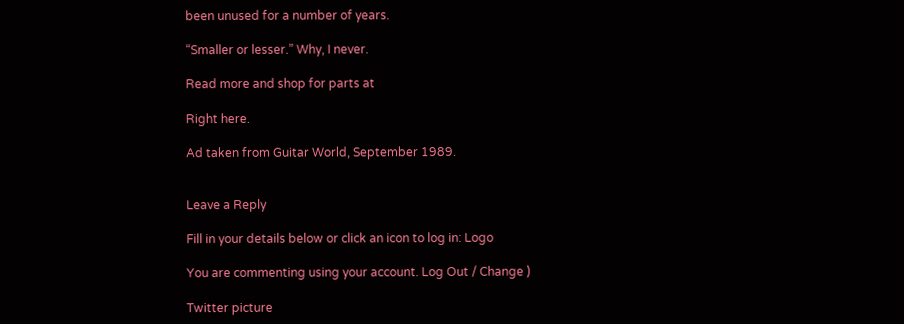been unused for a number of years.

“Smaller or lesser.” Why, I never.

Read more and shop for parts at

Right here.

Ad taken from Guitar World, September 1989.


Leave a Reply

Fill in your details below or click an icon to log in: Logo

You are commenting using your account. Log Out / Change )

Twitter picture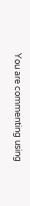You are commenting using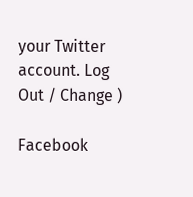your Twitter account. Log Out / Change )

Facebook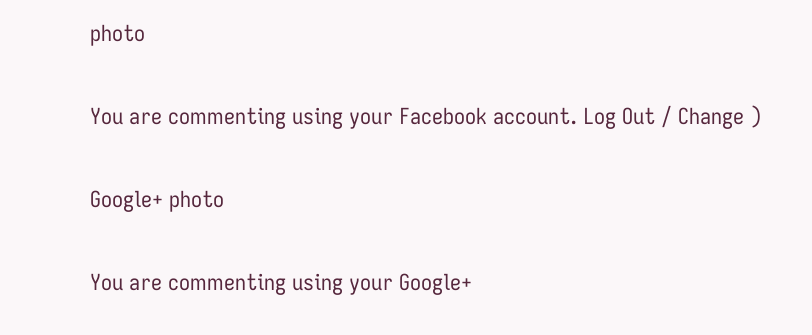photo

You are commenting using your Facebook account. Log Out / Change )

Google+ photo

You are commenting using your Google+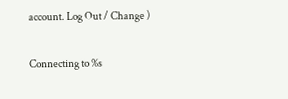account. Log Out / Change )

Connecting to %s